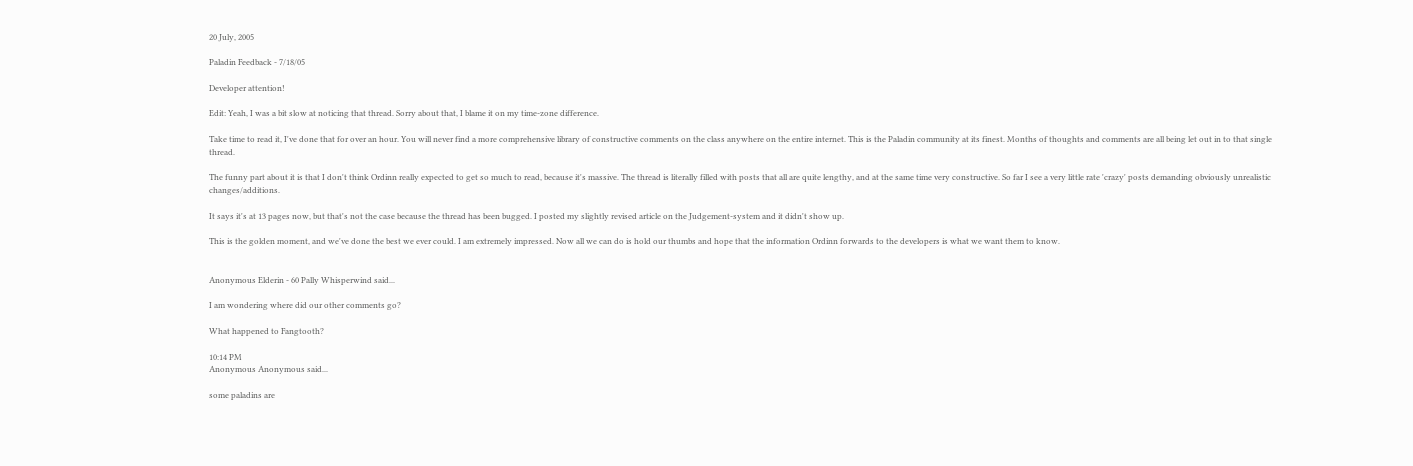20 July, 2005

Paladin Feedback - 7/18/05

Developer attention!

Edit: Yeah, I was a bit slow at noticing that thread. Sorry about that, I blame it on my time-zone difference.

Take time to read it, I've done that for over an hour. You will never find a more comprehensive library of constructive comments on the class anywhere on the entire internet. This is the Paladin community at its finest. Months of thoughts and comments are all being let out in to that single thread.

The funny part about it is that I don't think Ordinn really expected to get so much to read, because it's massive. The thread is literally filled with posts that all are quite lengthy, and at the same time very constructive. So far I see a very little rate 'crazy' posts demanding obviously unrealistic changes/additions.

It says it's at 13 pages now, but that's not the case because the thread has been bugged. I posted my slightly revised article on the Judgement-system and it didn't show up.

This is the golden moment, and we've done the best we ever could. I am extremely impressed. Now all we can do is hold our thumbs and hope that the information Ordinn forwards to the developers is what we want them to know.


Anonymous Elderin - 60 Pally Whisperwind said...

I am wondering where did our other comments go?

What happened to Fangtooth?

10:14 PM
Anonymous Anonymous said...

some paladins are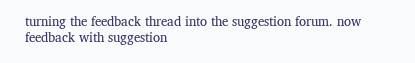turning the feedback thread into the suggestion forum. now feedback with suggestion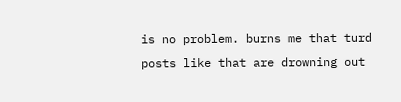is no problem. burns me that turd posts like that are drowning out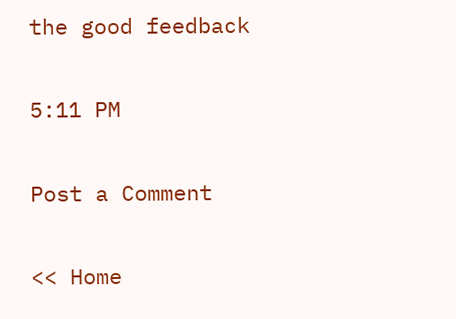the good feedback

5:11 PM

Post a Comment

<< Home